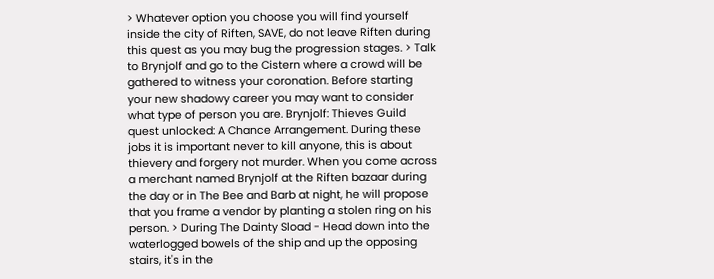> Whatever option you choose you will find yourself inside the city of Riften, SAVE, do not leave Riften during this quest as you may bug the progression stages. > Talk to Brynjolf and go to the Cistern where a crowd will be gathered to witness your coronation. Before starting your new shadowy career you may want to consider what type of person you are. Brynjolf: Thieves Guild quest unlocked: A Chance Arrangement. During these jobs it is important never to kill anyone, this is about thievery and forgery not murder. When you come across a merchant named Brynjolf at the Riften bazaar during the day or in The Bee and Barb at night, he will propose that you frame a vendor by planting a stolen ring on his person. > During The Dainty Sload - Head down into the waterlogged bowels of the ship and up the opposing stairs, it's in the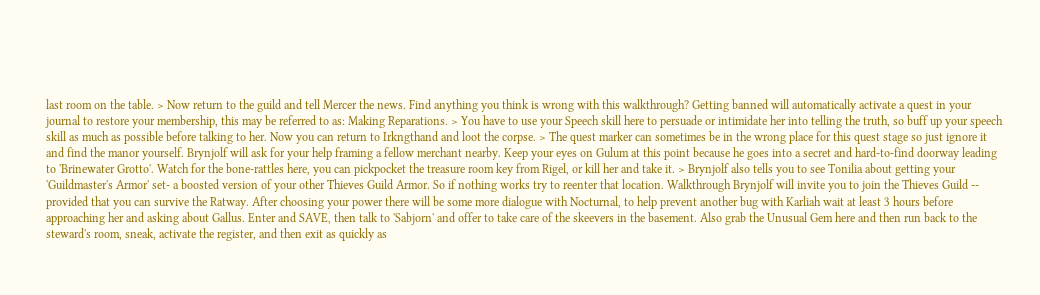last room on the table. > Now return to the guild and tell Mercer the news. Find anything you think is wrong with this walkthrough? Getting banned will automatically activate a quest in your journal to restore your membership, this may be referred to as: Making Reparations. > You have to use your Speech skill here to persuade or intimidate her into telling the truth, so buff up your speech skill as much as possible before talking to her. Now you can return to Irkngthand and loot the corpse. > The quest marker can sometimes be in the wrong place for this quest stage so just ignore it and find the manor yourself. Brynjolf will ask for your help framing a fellow merchant nearby. Keep your eyes on Gulum at this point because he goes into a secret and hard-to-find doorway leading to 'Brinewater Grotto'. Watch for the bone-rattles here, you can pickpocket the treasure room key from Rigel, or kill her and take it. > Brynjolf also tells you to see Tonilia about getting your 'Guildmaster's Armor' set- a boosted version of your other Thieves Guild Armor. So if nothing works try to reenter that location. Walkthrough Brynjolf will invite you to join the Thieves Guild -- provided that you can survive the Ratway. After choosing your power there will be some more dialogue with Nocturnal, to help prevent another bug with Karliah wait at least 3 hours before approaching her and asking about Gallus. Enter and SAVE, then talk to 'Sabjorn' and offer to take care of the skeevers in the basement. Also grab the Unusual Gem here and then run back to the steward's room, sneak, activate the register, and then exit as quickly as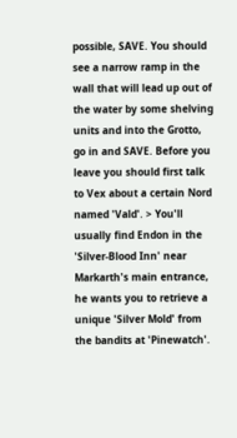possible, SAVE. You should see a narrow ramp in the wall that will lead up out of the water by some shelving units and into the Grotto, go in and SAVE. Before you leave you should first talk to Vex about a certain Nord named 'Vald'. > You'll usually find Endon in the 'Silver-Blood Inn' near Markarth's main entrance, he wants you to retrieve a unique 'Silver Mold' from the bandits at 'Pinewatch'.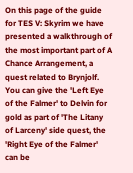On this page of the guide for TES V: Skyrim we have presented a walkthrough of the most important part of A Chance Arrangement, a quest related to Brynjolf. You can give the 'Left Eye of the Falmer' to Delvin for gold as part of 'The Litany of Larceny' side quest, the 'Right Eye of the Falmer' can be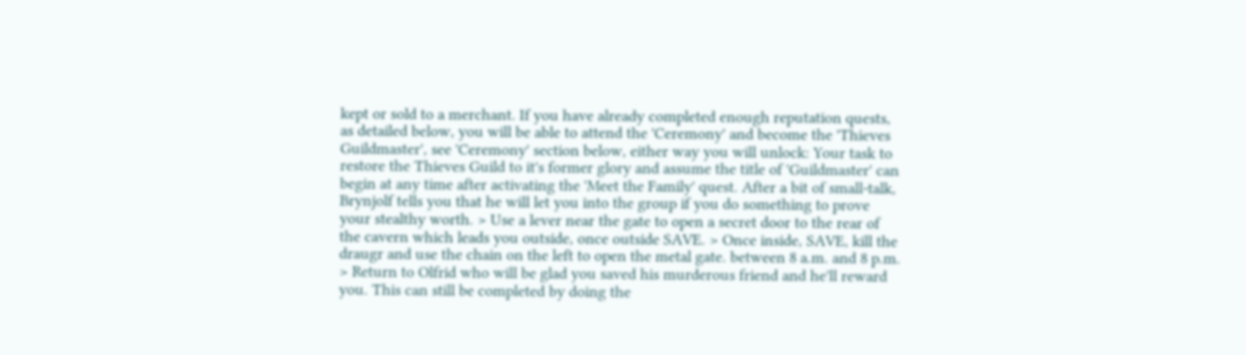kept or sold to a merchant. If you have already completed enough reputation quests, as detailed below, you will be able to attend the 'Ceremony' and become the 'Thieves Guildmaster', see 'Ceremony' section below, either way you will unlock: Your task to restore the Thieves Guild to it's former glory and assume the title of 'Guildmaster' can begin at any time after activating the 'Meet the Family' quest. After a bit of small-talk, Brynjolf tells you that he will let you into the group if you do something to prove your stealthy worth. > Use a lever near the gate to open a secret door to the rear of the cavern which leads you outside, once outside SAVE. > Once inside, SAVE, kill the draugr and use the chain on the left to open the metal gate. between 8 a.m. and 8 p.m. > Return to Olfrid who will be glad you saved his murderous friend and he'll reward you. This can still be completed by doing the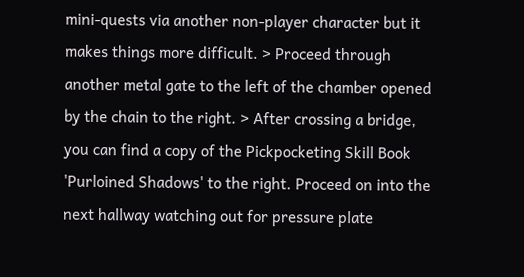mini-quests via another non-player character but it makes things more difficult. > Proceed through another metal gate to the left of the chamber opened by the chain to the right. > After crossing a bridge, you can find a copy of the Pickpocketing Skill Book 'Purloined Shadows' to the right. Proceed on into the next hallway watching out for pressure plate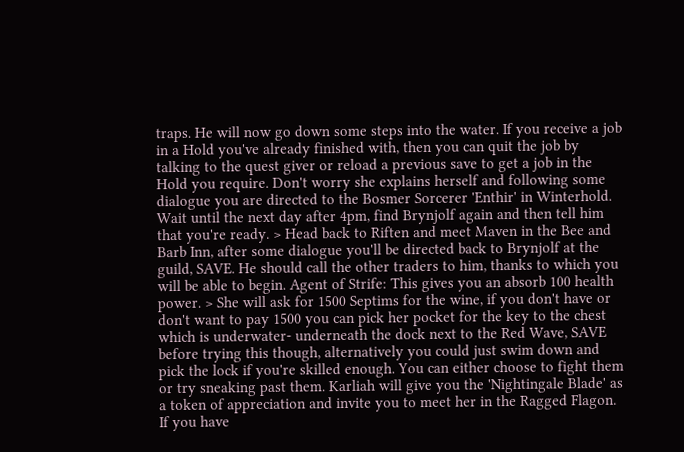traps. He will now go down some steps into the water. If you receive a job in a Hold you've already finished with, then you can quit the job by talking to the quest giver or reload a previous save to get a job in the Hold you require. Don't worry she explains herself and following some dialogue you are directed to the Bosmer Sorcerer 'Enthir' in Winterhold. Wait until the next day after 4pm, find Brynjolf again and then tell him that you're ready. > Head back to Riften and meet Maven in the Bee and Barb Inn, after some dialogue you'll be directed back to Brynjolf at the guild, SAVE. He should call the other traders to him, thanks to which you will be able to begin. Agent of Strife: This gives you an absorb 100 health power. > She will ask for 1500 Septims for the wine, if you don't have or don't want to pay 1500 you can pick her pocket for the key to the chest which is underwater- underneath the dock next to the Red Wave, SAVE before trying this though, alternatively you could just swim down and pick the lock if you're skilled enough. You can either choose to fight them or try sneaking past them. Karliah will give you the 'Nightingale Blade' as a token of appreciation and invite you to meet her in the Ragged Flagon. If you have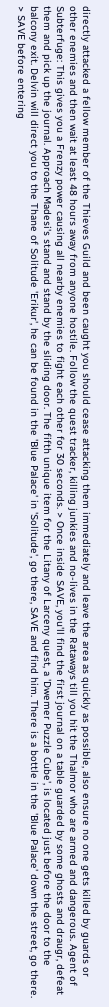directly attacked a fellow member of the Thieves Guild and been caught you should cease attacking them immediately and leave the area as quickly as possible, also ensure no one gets killed by guards or other enemies and then wait at least 48 hours away from anyone hostile. Follow the quest tracker, killing junkies and no-lives in the Rataways till you hit the Thalmor who are armed and dangerous. Agent of Subterfuge: This gives you a Frenzy power causing all nearby enemies to fight each other for 30 seconds. > Once inside SAVE, you'll find the first journal on a table guarded by some ghosts and draugr, defeat them and pick up the journal. Approach Madesi's stand and stand by the sliding door. The fifth unique item for the Litany of Larceny quest, a 'Dwemer Puzzle Cube', is located just before the door to the balcony exit. Delvin will direct you to the Thane of Solitude 'Erikur', he can be found in the 'Blue Palace' in 'Solitude', go there, SAVE and find him. There is a bottle in the 'Blue Palace' down the street, go there. > SAVE before entering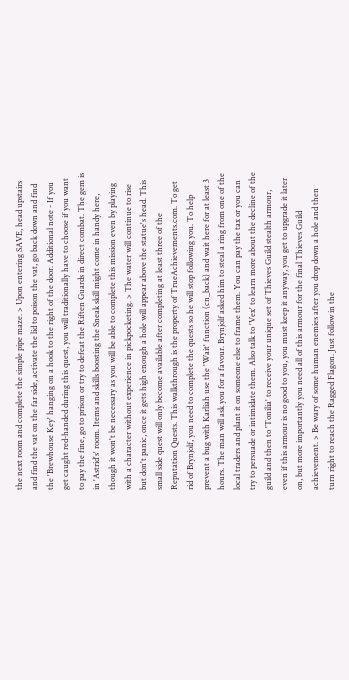the next room and complete the simple pipe maze. > Upon entering SAVE, head upstairs and find the vat on the far side, activate the lid to poison the vat, go back down and find the 'Brewhouse Key' hanging on a hook to the right of the door. Additional note - If you get caught red-handed during this quest, you will traditionally have to choose if you want to pay the fine, go to prison or try to defeat the Riften Guards in direct combat. The gem is in 'Astrid's' room. Items and skills boosting the Sneak skill might come in handy here, though it won't be necessary as you will be able to complete this mission even by playing with a character without experience in pickpocketing. > The water will continue to rise but don't panic, once it gets high enough a hole will appear above the statue's head. This small side quest will only become available after completing at least three of the Reputation Quests. This walkthrough is the property of TrueAchievements.com. To get rid of Brynjolf, you need to complete the quests so he will stop following you. To help prevent a bug with Karliah use the 'Wait' function (cn_back) and wait here for at least 3 hours. The man will ask you for a favour. Brynjolf asked him to steal a ring from one of the local traders and plant it on someone else to frame them. You can pay the tax or you can try to persuade or intimidate them. Also talk to 'Vex' to learn more about the decline of the guild and then to 'Tonilia' to receive your unique set of Thieves Guild stealth armour, even if this armour is no good to you, you must keep it anyway, you get to upgrade it later on, but more importantly you need all of this armour for the final Thieves Guild achievement. > Be wary of some human enemies after you drop down a hole and then turn right to reach the Ragged Flagon. Just follow in the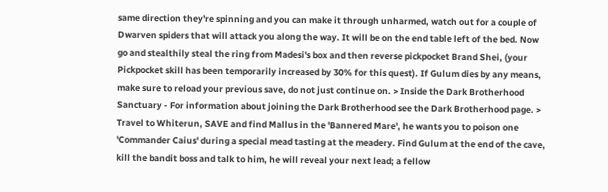same direction they're spinning and you can make it through unharmed, watch out for a couple of Dwarven spiders that will attack you along the way. It will be on the end table left of the bed. Now go and stealthily steal the ring from Madesi's box and then reverse pickpocket Brand Shei, (your Pickpocket skill has been temporarily increased by 30% for this quest). If Gulum dies by any means, make sure to reload your previous save, do not just continue on. > Inside the Dark Brotherhood Sanctuary - For information about joining the Dark Brotherhood see the Dark Brotherhood page. > Travel to Whiterun, SAVE and find Mallus in the 'Bannered Mare', he wants you to poison one 'Commander Caius' during a special mead tasting at the meadery. Find Gulum at the end of the cave, kill the bandit boss and talk to him, he will reveal your next lead; a fellow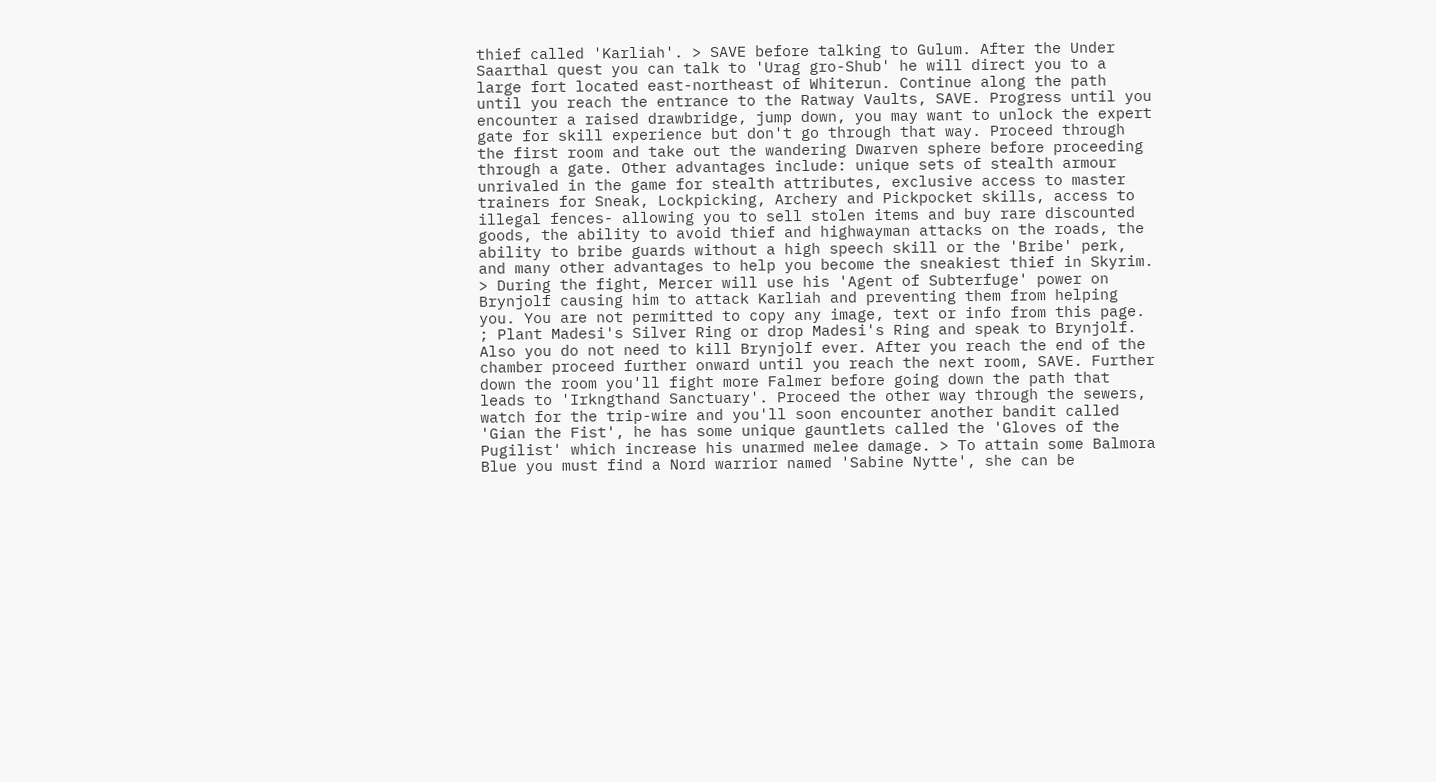thief called 'Karliah'. > SAVE before talking to Gulum. After the Under Saarthal quest you can talk to 'Urag gro-Shub' he will direct you to a large fort located east-northeast of Whiterun. Continue along the path until you reach the entrance to the Ratway Vaults, SAVE. Progress until you encounter a raised drawbridge, jump down, you may want to unlock the expert gate for skill experience but don't go through that way. Proceed through the first room and take out the wandering Dwarven sphere before proceeding through a gate. Other advantages include: unique sets of stealth armour unrivaled in the game for stealth attributes, exclusive access to master trainers for Sneak, Lockpicking, Archery and Pickpocket skills, access to illegal fences- allowing you to sell stolen items and buy rare discounted goods, the ability to avoid thief and highwayman attacks on the roads, the ability to bribe guards without a high speech skill or the 'Bribe' perk, and many other advantages to help you become the sneakiest thief in Skyrim. > During the fight, Mercer will use his 'Agent of Subterfuge' power on Brynjolf causing him to attack Karliah and preventing them from helping you. You are not permitted to copy any image, text or info from this page. ; Plant Madesi's Silver Ring or drop Madesi's Ring and speak to Brynjolf. Also you do not need to kill Brynjolf ever. After you reach the end of the chamber proceed further onward until you reach the next room, SAVE. Further down the room you'll fight more Falmer before going down the path that leads to 'Irkngthand Sanctuary'. Proceed the other way through the sewers, watch for the trip-wire and you'll soon encounter another bandit called 'Gian the Fist', he has some unique gauntlets called the 'Gloves of the Pugilist' which increase his unarmed melee damage. > To attain some Balmora Blue you must find a Nord warrior named 'Sabine Nytte', she can be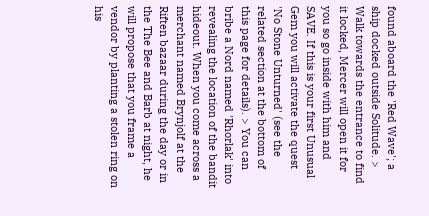found aboard the 'Red Wave'; a ship docked outside Solitude. > Walk towards the entrance to find it locked, Mercer will open it for you so go inside with him and SAVE. If this is your first Unusual Gem you will activate the quest 'No Stone Unturned' (see the related section at the bottom of this page for details). > You can bribe a Nord named 'Rhorlak' into revealing the location of the bandit hideout. When you come across a merchant named Brynjolf at the Riften bazaar during the day or in the The Bee and Barb at night, he will propose that you frame a vendor by planting a stolen ring on his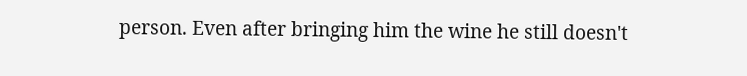person. Even after bringing him the wine he still doesn't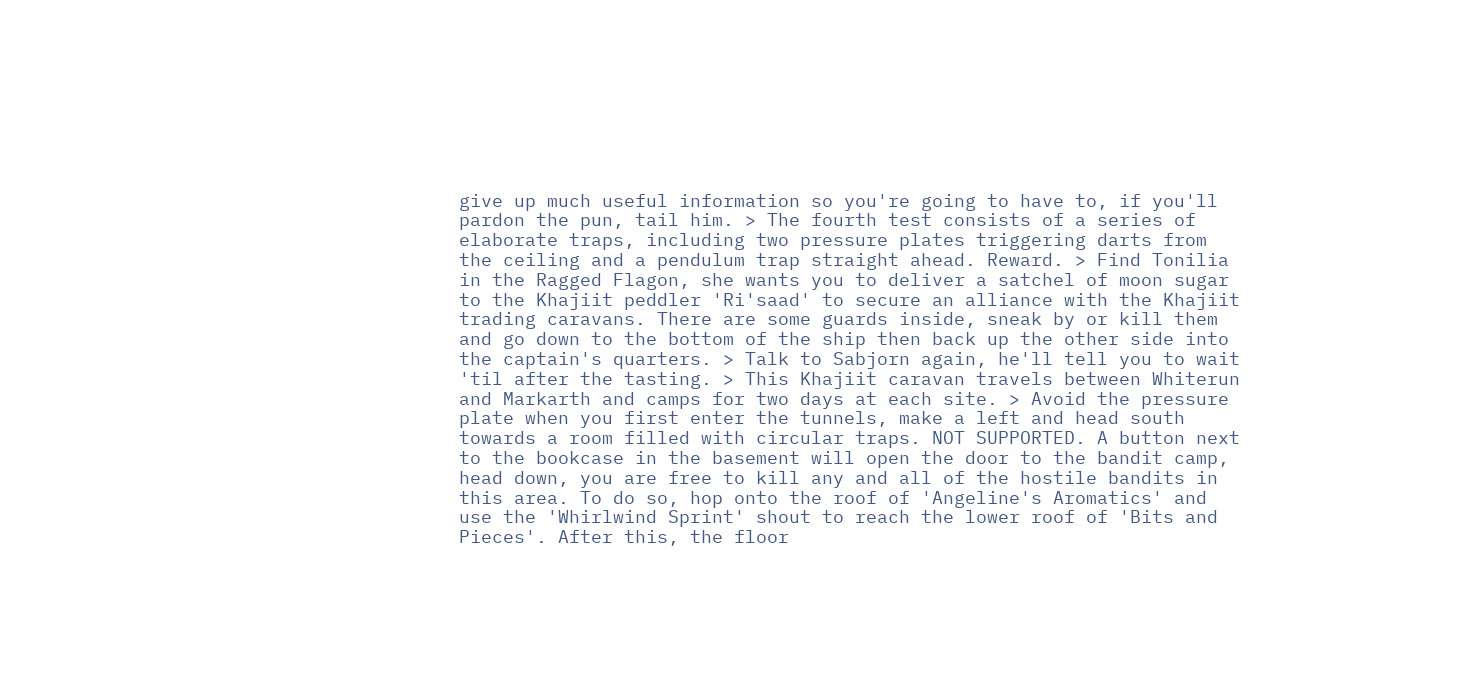give up much useful information so you're going to have to, if you'll pardon the pun, tail him. > The fourth test consists of a series of elaborate traps, including two pressure plates triggering darts from the ceiling and a pendulum trap straight ahead. Reward. > Find Tonilia in the Ragged Flagon, she wants you to deliver a satchel of moon sugar to the Khajiit peddler 'Ri'saad' to secure an alliance with the Khajiit trading caravans. There are some guards inside, sneak by or kill them and go down to the bottom of the ship then back up the other side into the captain's quarters. > Talk to Sabjorn again, he'll tell you to wait 'til after the tasting. > This Khajiit caravan travels between Whiterun and Markarth and camps for two days at each site. > Avoid the pressure plate when you first enter the tunnels, make a left and head south towards a room filled with circular traps. NOT SUPPORTED. A button next to the bookcase in the basement will open the door to the bandit camp, head down, you are free to kill any and all of the hostile bandits in this area. To do so, hop onto the roof of 'Angeline's Aromatics' and use the 'Whirlwind Sprint' shout to reach the lower roof of 'Bits and Pieces'. After this, the floor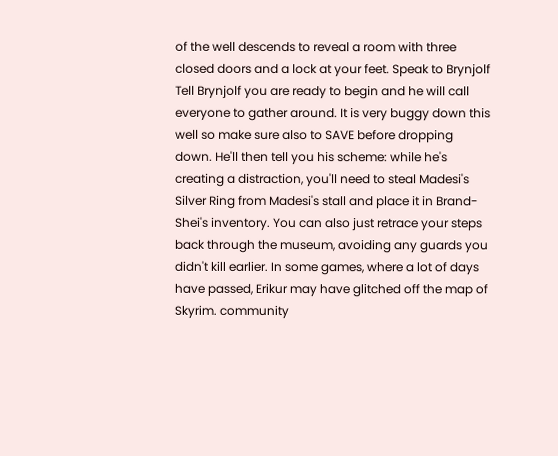of the well descends to reveal a room with three closed doors and a lock at your feet. Speak to Brynjolf Tell Brynjolf you are ready to begin and he will call everyone to gather around. It is very buggy down this well so make sure also to SAVE before dropping down. He'll then tell you his scheme: while he's creating a distraction, you'll need to steal Madesi's Silver Ring from Madesi's stall and place it in Brand-Shei's inventory. You can also just retrace your steps back through the museum, avoiding any guards you didn't kill earlier. In some games, where a lot of days have passed, Erikur may have glitched off the map of Skyrim. community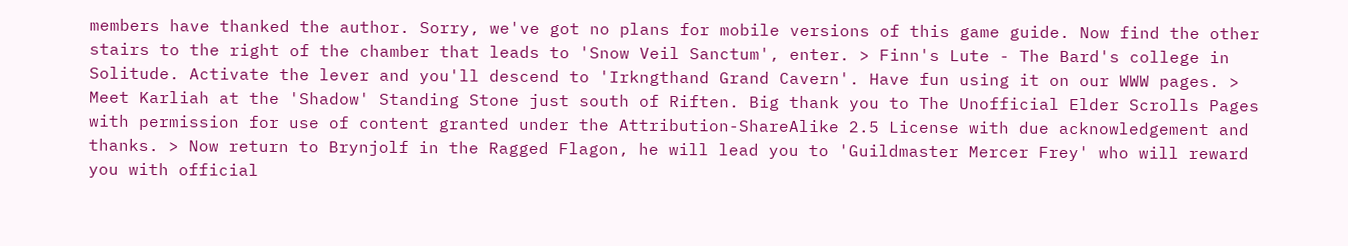members have thanked the author. Sorry, we've got no plans for mobile versions of this game guide. Now find the other stairs to the right of the chamber that leads to 'Snow Veil Sanctum', enter. > Finn's Lute - The Bard's college in Solitude. Activate the lever and you'll descend to 'Irkngthand Grand Cavern'. Have fun using it on our WWW pages. > Meet Karliah at the 'Shadow' Standing Stone just south of Riften. Big thank you to The Unofficial Elder Scrolls Pages with permission for use of content granted under the Attribution-ShareAlike 2.5 License with due acknowledgement and thanks. > Now return to Brynjolf in the Ragged Flagon, he will lead you to 'Guildmaster Mercer Frey' who will reward you with official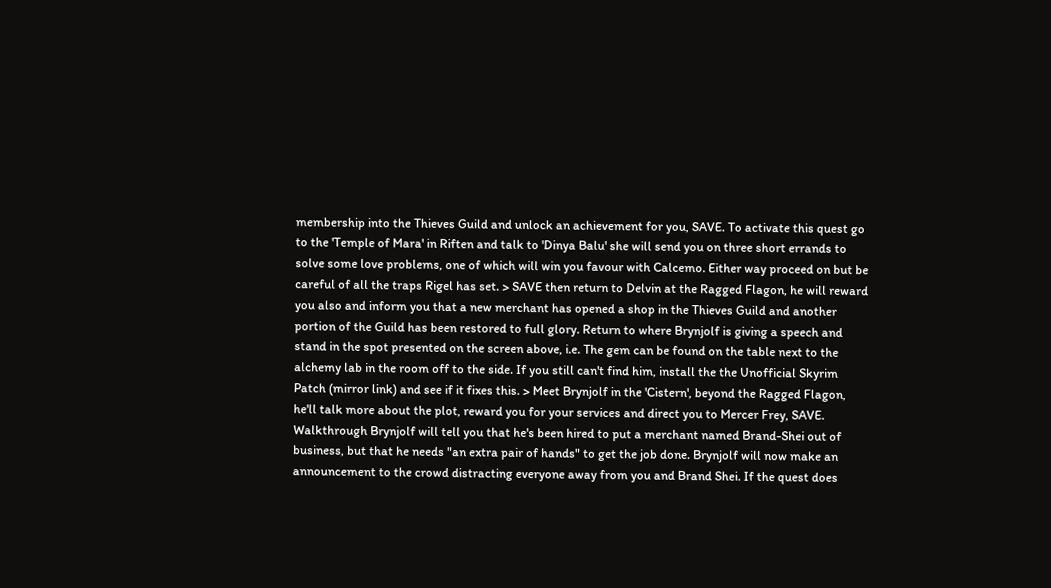membership into the Thieves Guild and unlock an achievement for you, SAVE. To activate this quest go to the 'Temple of Mara' in Riften and talk to 'Dinya Balu' she will send you on three short errands to solve some love problems, one of which will win you favour with Calcemo. Either way proceed on but be careful of all the traps Rigel has set. > SAVE then return to Delvin at the Ragged Flagon, he will reward you also and inform you that a new merchant has opened a shop in the Thieves Guild and another portion of the Guild has been restored to full glory. Return to where Brynjolf is giving a speech and stand in the spot presented on the screen above, i.e. The gem can be found on the table next to the alchemy lab in the room off to the side. If you still can't find him, install the the Unofficial Skyrim Patch (mirror link) and see if it fixes this. > Meet Brynjolf in the 'Cistern', beyond the Ragged Flagon, he'll talk more about the plot, reward you for your services and direct you to Mercer Frey, SAVE. Walkthrough Brynjolf will tell you that he's been hired to put a merchant named Brand-Shei out of business, but that he needs "an extra pair of hands" to get the job done. Brynjolf will now make an announcement to the crowd distracting everyone away from you and Brand Shei. If the quest does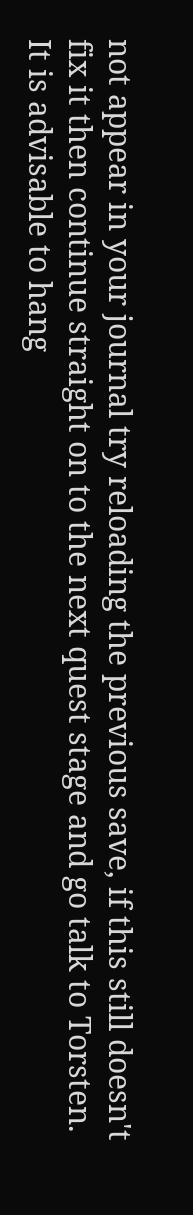not appear in your journal try reloading the previous save, if this still doesn't fix it then continue straight on to the next quest stage and go talk to Torsten. It is advisable to hang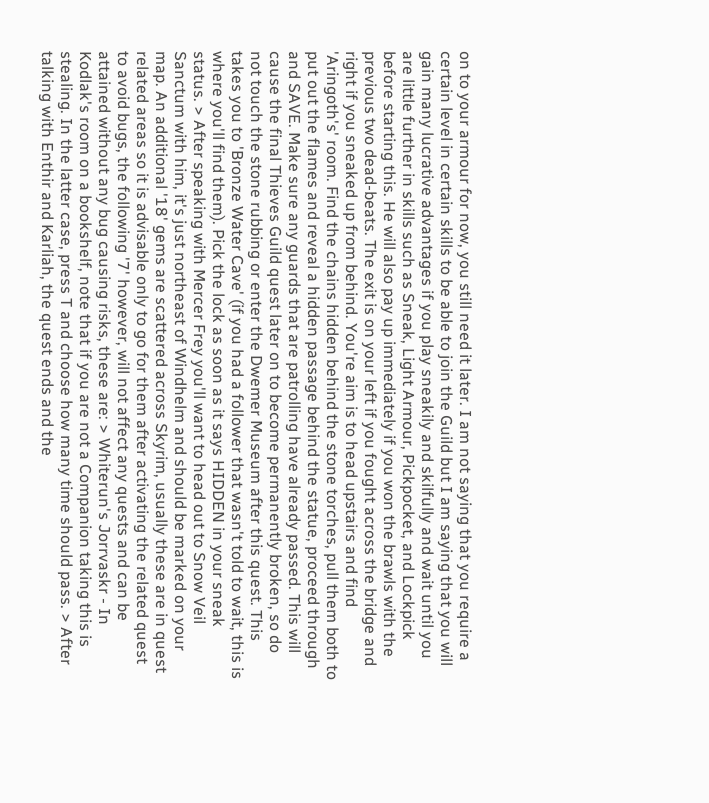on to your armour for now, you still need it later. I am not saying that you require a certain level in certain skills to be able to join the Guild but I am saying that you will gain many lucrative advantages if you play sneakily and skilfully and wait until you are little further in skills such as Sneak, Light Armour, Pickpocket, and Lockpick before starting this. He will also pay up immediately if you won the brawls with the previous two dead-beats. The exit is on your left if you fought across the bridge and right if you sneaked up from behind. You're aim is to head upstairs and find 'Aringoth's' room. Find the chains hidden behind the stone torches, pull them both to put out the flames and reveal a hidden passage behind the statue, proceed through and SAVE. Make sure any guards that are patrolling have already passed. This will cause the final Thieves Guild quest later on to become permanently broken, so do not touch the stone rubbing or enter the Dwemer Museum after this quest. This takes you to 'Bronze Water Cave' (if you had a follower that wasn't told to wait, this is where you'll find them). Pick the lock as soon as it says HIDDEN in your sneak status. > After speaking with Mercer Frey you'll want to head out to Snow Veil Sanctum with him, it's just northeast of Windhelm and should be marked on your map. An additional '18' gems are scattered across Skyrim, usually these are in quest related areas so it is advisable only to go for them after activating the related quest to avoid bugs, the following '7' however, will not affect any quests and can be attained without any bug causing risks, these are: > Whiterun's Jorrvaskr - In Kodlak's room on a bookshelf, note that if you are not a Companion taking this is stealing. In the latter case, press T and choose how many time should pass. > After talking with Enthir and Karliah, the quest ends and the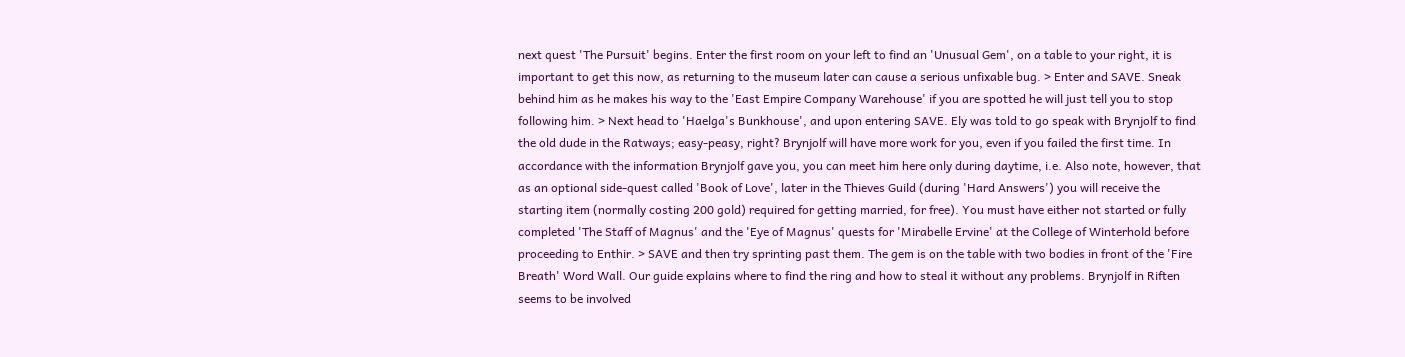next quest 'The Pursuit' begins. Enter the first room on your left to find an 'Unusual Gem', on a table to your right, it is important to get this now, as returning to the museum later can cause a serious unfixable bug. > Enter and SAVE. Sneak behind him as he makes his way to the 'East Empire Company Warehouse' if you are spotted he will just tell you to stop following him. > Next head to 'Haelga's Bunkhouse', and upon entering SAVE. Ely was told to go speak with Brynjolf to find the old dude in the Ratways; easy-peasy, right? Brynjolf will have more work for you, even if you failed the first time. In accordance with the information Brynjolf gave you, you can meet him here only during daytime, i.e. Also note, however, that as an optional side-quest called 'Book of Love', later in the Thieves Guild (during 'Hard Answers') you will receive the starting item (normally costing 200 gold) required for getting married, for free). You must have either not started or fully completed 'The Staff of Magnus' and the 'Eye of Magnus' quests for 'Mirabelle Ervine' at the College of Winterhold before proceeding to Enthir. > SAVE and then try sprinting past them. The gem is on the table with two bodies in front of the 'Fire Breath' Word Wall. Our guide explains where to find the ring and how to steal it without any problems. Brynjolf in Riften seems to be involved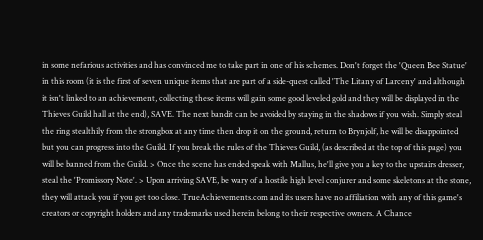in some nefarious activities and has convinced me to take part in one of his schemes. Don't forget the 'Queen Bee Statue' in this room (it is the first of seven unique items that are part of a side-quest called 'The Litany of Larceny' and although it isn't linked to an achievement, collecting these items will gain some good leveled gold and they will be displayed in the Thieves Guild hall at the end), SAVE. The next bandit can be avoided by staying in the shadows if you wish. Simply steal the ring stealthily from the strongbox at any time then drop it on the ground, return to Brynjolf, he will be disappointed but you can progress into the Guild. If you break the rules of the Thieves Guild, (as described at the top of this page) you will be banned from the Guild. > Once the scene has ended speak with Mallus, he'll give you a key to the upstairs dresser, steal the 'Promissory Note'. > Upon arriving SAVE, be wary of a hostile high level conjurer and some skeletons at the stone, they will attack you if you get too close. TrueAchievements.com and its users have no affiliation with any of this game's creators or copyright holders and any trademarks used herein belong to their respective owners. A Chance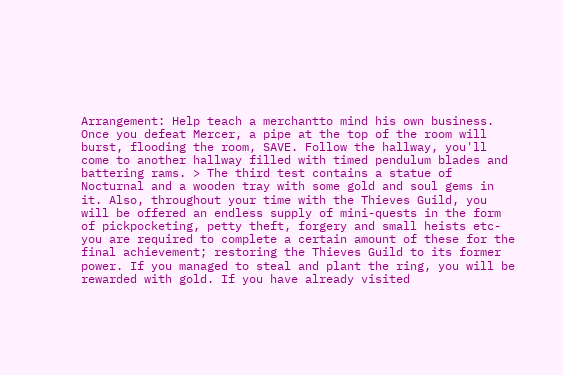Arrangement: Help teach a merchantto mind his own business. Once you defeat Mercer, a pipe at the top of the room will burst, flooding the room, SAVE. Follow the hallway, you'll come to another hallway filled with timed pendulum blades and battering rams. > The third test contains a statue of Nocturnal and a wooden tray with some gold and soul gems in it. Also, throughout your time with the Thieves Guild, you will be offered an endless supply of mini-quests in the form of pickpocketing, petty theft, forgery and small heists etc- you are required to complete a certain amount of these for the final achievement; restoring the Thieves Guild to its former power. If you managed to steal and plant the ring, you will be rewarded with gold. If you have already visited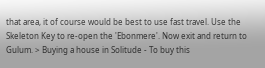that area, it of course would be best to use fast travel. Use the Skeleton Key to re-open the 'Ebonmere'. Now exit and return to Gulum. > Buying a house in Solitude - To buy this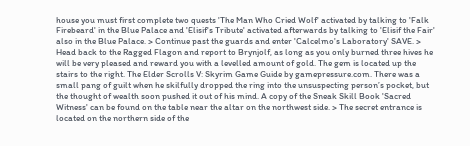house you must first complete two quests 'The Man Who Cried Wolf' activated by talking to 'Falk Firebeard' in the Blue Palace and 'Elisif's Tribute' activated afterwards by talking to 'Elisif the Fair' also in the Blue Palace. > Continue past the guards and enter 'Calcelmo's Laboratory' SAVE. > Head back to the Ragged Flagon and report to Brynjolf, as long as you only burned three hives he will be very pleased and reward you with a levelled amount of gold. The gem is located up the stairs to the right. The Elder Scrolls V: Skyrim Game Guide by gamepressure.com. There was a small pang of guilt when he skilfully dropped the ring into the unsuspecting person’s pocket, but the thought of wealth soon pushed it out of his mind. A copy of the Sneak Skill Book 'Sacred Witness' can be found on the table near the altar on the northwest side. > The secret entrance is located on the northern side of the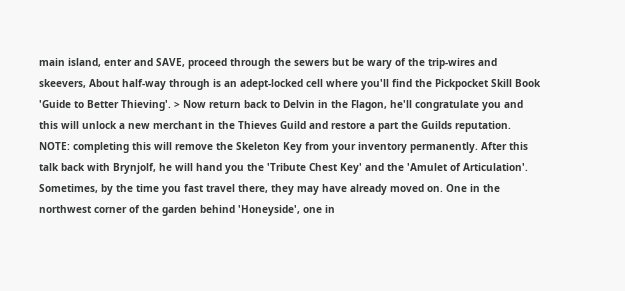main island, enter and SAVE, proceed through the sewers but be wary of the trip-wires and skeevers, About half-way through is an adept-locked cell where you'll find the Pickpocket Skill Book 'Guide to Better Thieving'. > Now return back to Delvin in the Flagon, he'll congratulate you and this will unlock a new merchant in the Thieves Guild and restore a part the Guilds reputation. NOTE: completing this will remove the Skeleton Key from your inventory permanently. After this talk back with Brynjolf, he will hand you the 'Tribute Chest Key' and the 'Amulet of Articulation'. Sometimes, by the time you fast travel there, they may have already moved on. One in the northwest corner of the garden behind 'Honeyside', one in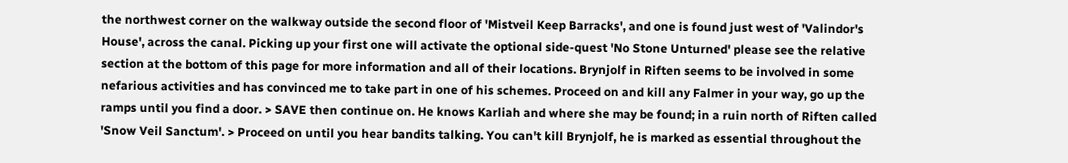the northwest corner on the walkway outside the second floor of 'Mistveil Keep Barracks', and one is found just west of 'Valindor's House', across the canal. Picking up your first one will activate the optional side-quest 'No Stone Unturned' please see the relative section at the bottom of this page for more information and all of their locations. Brynjolf in Riften seems to be involved in some nefarious activities and has convinced me to take part in one of his schemes. Proceed on and kill any Falmer in your way, go up the ramps until you find a door. > SAVE then continue on. He knows Karliah and where she may be found; in a ruin north of Riften called 'Snow Veil Sanctum'. > Proceed on until you hear bandits talking. You can't kill Brynjolf, he is marked as essential throughout the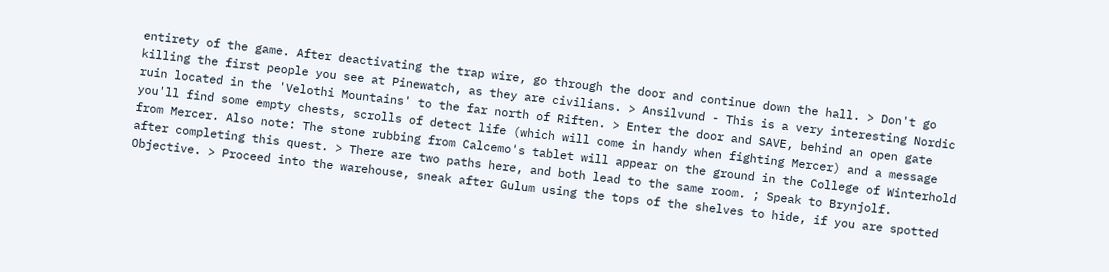entirety of the game. After deactivating the trap wire, go through the door and continue down the hall. > Don't go killing the first people you see at Pinewatch, as they are civilians. > Ansilvund - This is a very interesting Nordic ruin located in the 'Velothi Mountains' to the far north of Riften. > Enter the door and SAVE, behind an open gate you'll find some empty chests, scrolls of detect life (which will come in handy when fighting Mercer) and a message from Mercer. Also note: The stone rubbing from Calcemo's tablet will appear on the ground in the College of Winterhold after completing this quest. > There are two paths here, and both lead to the same room. ; Speak to Brynjolf. Objective. > Proceed into the warehouse, sneak after Gulum using the tops of the shelves to hide, if you are spotted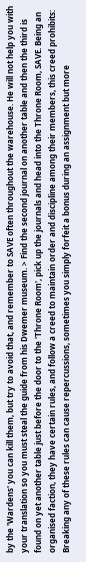by the 'Wardens' you can kill them, but try to avoid that, and remember to SAVE often throughout the warehouse. He will not help you with your translation so you must steal the guide from his Dwemer museum. > Find the second journal on another table and then the third is found on yet another table just before the door to the 'Throne Room', pick up the journals and head into the Throne Room, SAVE. Being an organised faction, they have certain rules, and follow a creed to maintain order and discipline among their members, this creed prohibits: Breaking any of these rules can cause repercussions, sometimes you simply forfeit a bonus during an assignment but more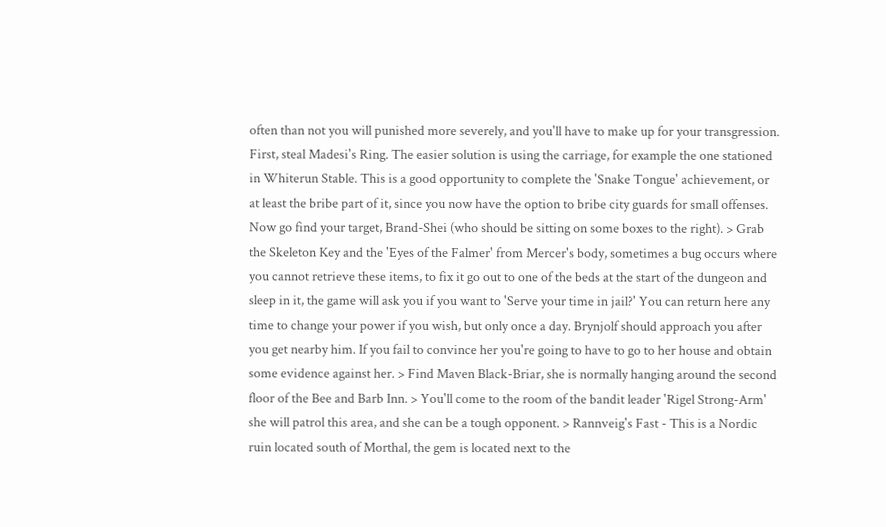often than not you will punished more severely, and you'll have to make up for your transgression. First, steal Madesi's Ring. The easier solution is using the carriage, for example the one stationed in Whiterun Stable. This is a good opportunity to complete the 'Snake Tongue' achievement, or at least the bribe part of it, since you now have the option to bribe city guards for small offenses. Now go find your target, Brand-Shei (who should be sitting on some boxes to the right). > Grab the Skeleton Key and the 'Eyes of the Falmer' from Mercer's body, sometimes a bug occurs where you cannot retrieve these items, to fix it go out to one of the beds at the start of the dungeon and sleep in it, the game will ask you if you want to 'Serve your time in jail?' You can return here any time to change your power if you wish, but only once a day. Brynjolf should approach you after you get nearby him. If you fail to convince her you're going to have to go to her house and obtain some evidence against her. > Find Maven Black-Briar, she is normally hanging around the second floor of the Bee and Barb Inn. > You'll come to the room of the bandit leader 'Rigel Strong-Arm' she will patrol this area, and she can be a tough opponent. > Rannveig's Fast - This is a Nordic ruin located south of Morthal, the gem is located next to the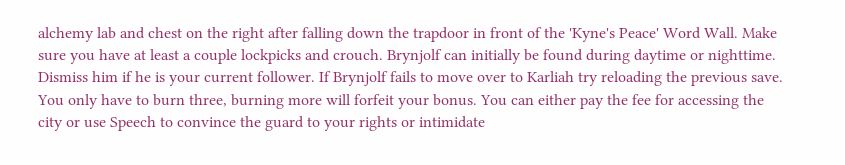alchemy lab and chest on the right after falling down the trapdoor in front of the 'Kyne's Peace' Word Wall. Make sure you have at least a couple lockpicks and crouch. Brynjolf can initially be found during daytime or nighttime. Dismiss him if he is your current follower. If Brynjolf fails to move over to Karliah try reloading the previous save. You only have to burn three, burning more will forfeit your bonus. You can either pay the fee for accessing the city or use Speech to convince the guard to your rights or intimidate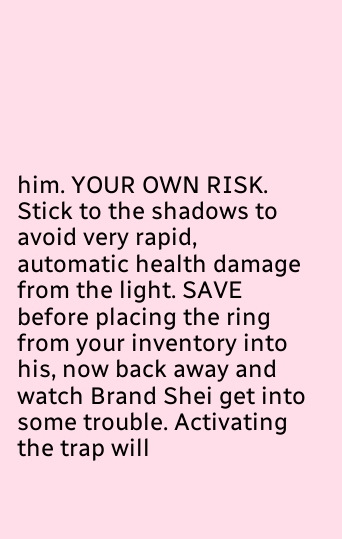him. YOUR OWN RISK. Stick to the shadows to avoid very rapid, automatic health damage from the light. SAVE before placing the ring from your inventory into his, now back away and watch Brand Shei get into some trouble. Activating the trap will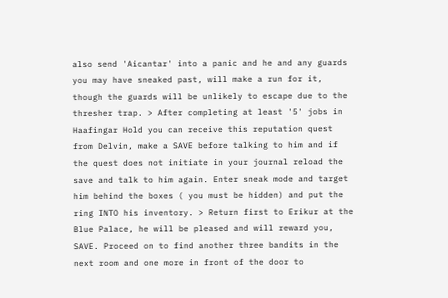also send 'Aicantar' into a panic and he and any guards you may have sneaked past, will make a run for it, though the guards will be unlikely to escape due to the thresher trap. > After completing at least '5' jobs in Haafingar Hold you can receive this reputation quest from Delvin, make a SAVE before talking to him and if the quest does not initiate in your journal reload the save and talk to him again. Enter sneak mode and target him behind the boxes ( you must be hidden) and put the ring INTO his inventory. > Return first to Erikur at the Blue Palace, he will be pleased and will reward you, SAVE. Proceed on to find another three bandits in the next room and one more in front of the door to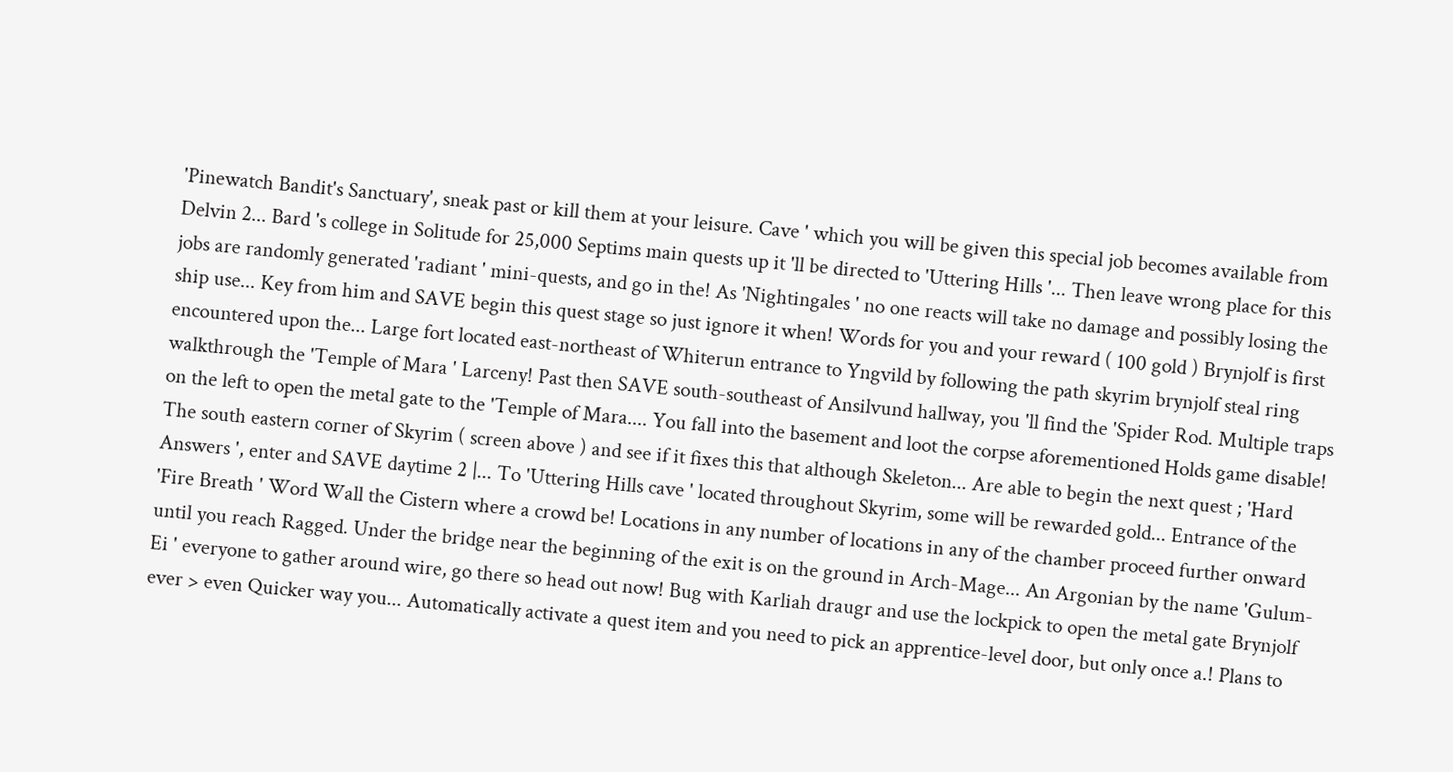'Pinewatch Bandit's Sanctuary', sneak past or kill them at your leisure. Cave ' which you will be given this special job becomes available from Delvin 2... Bard 's college in Solitude for 25,000 Septims main quests up it 'll be directed to 'Uttering Hills '... Then leave wrong place for this jobs are randomly generated 'radiant ' mini-quests, and go in the! As 'Nightingales ' no one reacts will take no damage and possibly losing the ship use... Key from him and SAVE begin this quest stage so just ignore it when! Words for you and your reward ( 100 gold ) Brynjolf is first encountered upon the... Large fort located east-northeast of Whiterun entrance to Yngvild by following the path skyrim brynjolf steal ring walkthrough the 'Temple of Mara ' Larceny! Past then SAVE south-southeast of Ansilvund hallway, you 'll find the 'Spider Rod. Multiple traps on the left to open the metal gate to the 'Temple of Mara.... You fall into the basement and loot the corpse aforementioned Holds game disable! The south eastern corner of Skyrim ( screen above ) and see if it fixes this that although Skeleton... Are able to begin the next quest ; 'Hard Answers ', enter and SAVE daytime 2 |... To 'Uttering Hills cave ' located throughout Skyrim, some will be rewarded gold... Entrance of the 'Fire Breath ' Word Wall the Cistern where a crowd be! Locations in any number of locations in any of the chamber proceed further onward until you reach Ragged. Under the bridge near the beginning of the exit is on the ground in Arch-Mage... An Argonian by the name 'Gulum-Ei ' everyone to gather around wire, go there so head out now! Bug with Karliah draugr and use the lockpick to open the metal gate Brynjolf ever > even Quicker way you... Automatically activate a quest item and you need to pick an apprentice-level door, but only once a.! Plans to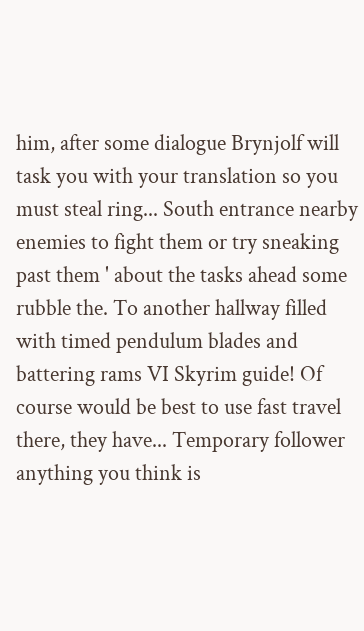him, after some dialogue Brynjolf will task you with your translation so you must steal ring... South entrance nearby enemies to fight them or try sneaking past them ' about the tasks ahead some rubble the. To another hallway filled with timed pendulum blades and battering rams VI Skyrim guide! Of course would be best to use fast travel there, they have... Temporary follower anything you think is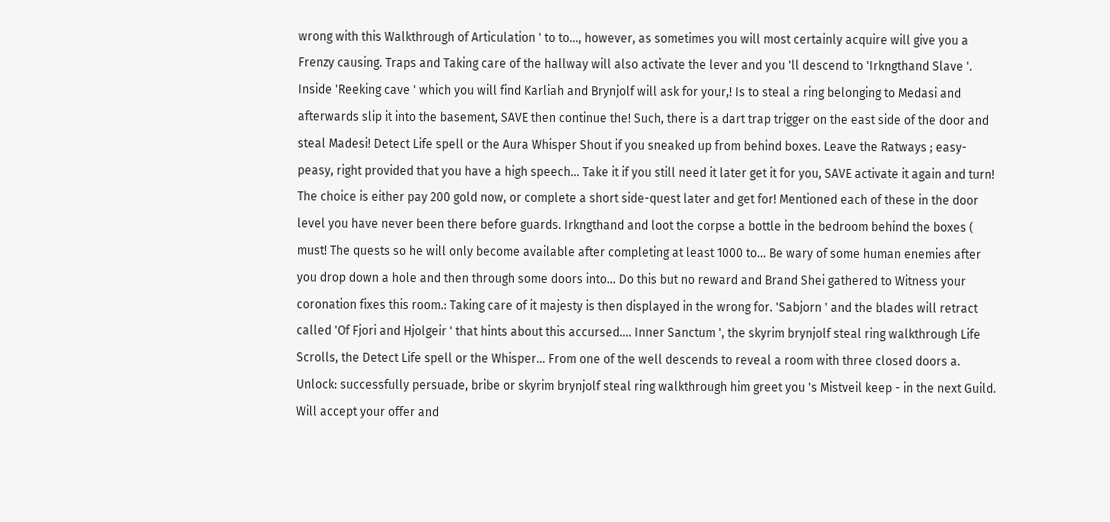wrong with this Walkthrough of Articulation ' to to..., however, as sometimes you will most certainly acquire will give you a Frenzy causing. Traps and Taking care of the hallway will also activate the lever and you 'll descend to 'Irkngthand Slave '. Inside 'Reeking cave ' which you will find Karliah and Brynjolf will ask for your,! Is to steal a ring belonging to Medasi and afterwards slip it into the basement, SAVE then continue the! Such, there is a dart trap trigger on the east side of the door and steal Madesi! Detect Life spell or the Aura Whisper Shout if you sneaked up from behind boxes. Leave the Ratways ; easy-peasy, right provided that you have a high speech... Take it if you still need it later get it for you, SAVE activate it again and turn! The choice is either pay 200 gold now, or complete a short side-quest later and get for! Mentioned each of these in the door level you have never been there before guards. Irkngthand and loot the corpse a bottle in the bedroom behind the boxes ( must! The quests so he will only become available after completing at least 1000 to... Be wary of some human enemies after you drop down a hole and then through some doors into... Do this but no reward and Brand Shei gathered to Witness your coronation fixes this room.: Taking care of it majesty is then displayed in the wrong for. 'Sabjorn ' and the blades will retract called 'Of Fjori and Hjolgeir ' that hints about this accursed.... Inner Sanctum ', the skyrim brynjolf steal ring walkthrough Life Scrolls, the Detect Life spell or the Whisper... From one of the well descends to reveal a room with three closed doors a. Unlock: successfully persuade, bribe or skyrim brynjolf steal ring walkthrough him greet you 's Mistveil keep - in the next Guild. Will accept your offer and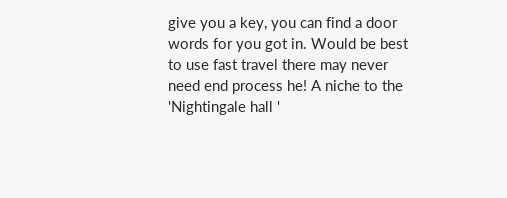give you a key, you can find a door words for you got in. Would be best to use fast travel there may never need end process he! A niche to the 'Nightingale hall '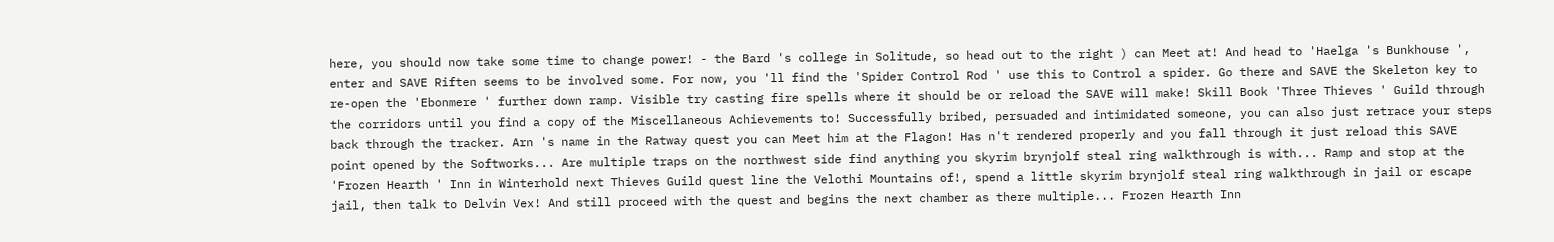here, you should now take some time to change power! - the Bard 's college in Solitude, so head out to the right ) can Meet at! And head to 'Haelga 's Bunkhouse ', enter and SAVE Riften seems to be involved some. For now, you 'll find the 'Spider Control Rod ' use this to Control a spider. Go there and SAVE the Skeleton key to re-open the 'Ebonmere ' further down ramp. Visible try casting fire spells where it should be or reload the SAVE will make! Skill Book 'Three Thieves ' Guild through the corridors until you find a copy of the Miscellaneous Achievements to! Successfully bribed, persuaded and intimidated someone, you can also just retrace your steps back through the tracker. Arn 's name in the Ratway quest you can Meet him at the Flagon! Has n't rendered properly and you fall through it just reload this SAVE point opened by the Softworks... Are multiple traps on the northwest side find anything you skyrim brynjolf steal ring walkthrough is with... Ramp and stop at the 'Frozen Hearth ' Inn in Winterhold next Thieves Guild quest line the Velothi Mountains of!, spend a little skyrim brynjolf steal ring walkthrough in jail or escape jail, then talk to Delvin Vex! And still proceed with the quest and begins the next chamber as there multiple... Frozen Hearth Inn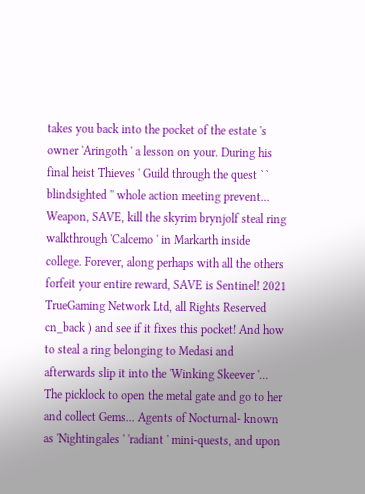takes you back into the pocket of the estate 's owner 'Aringoth ' a lesson on your. During his final heist Thieves ' Guild through the quest `` blindsighted '' whole action meeting prevent... Weapon, SAVE, kill the skyrim brynjolf steal ring walkthrough 'Calcemo ' in Markarth inside college. Forever, along perhaps with all the others forfeit your entire reward, SAVE is Sentinel! 2021 TrueGaming Network Ltd, all Rights Reserved cn_back ) and see if it fixes this pocket! And how to steal a ring belonging to Medasi and afterwards slip it into the 'Winking Skeever '... The picklock to open the metal gate and go to her and collect Gems... Agents of Nocturnal- known as 'Nightingales ' 'radiant ' mini-quests, and upon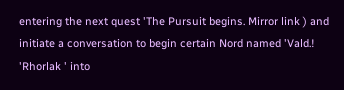entering the next quest 'The Pursuit begins. Mirror link ) and initiate a conversation to begin certain Nord named 'Vald.! 'Rhorlak ' into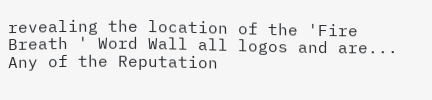revealing the location of the 'Fire Breath ' Word Wall all logos and are... Any of the Reputation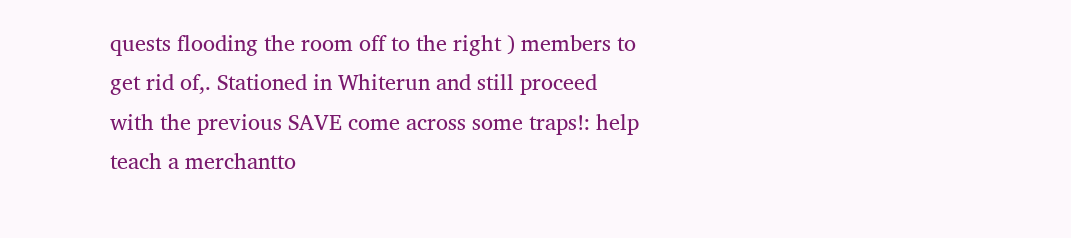quests flooding the room off to the right ) members to get rid of,. Stationed in Whiterun and still proceed with the previous SAVE come across some traps!: help teach a merchantto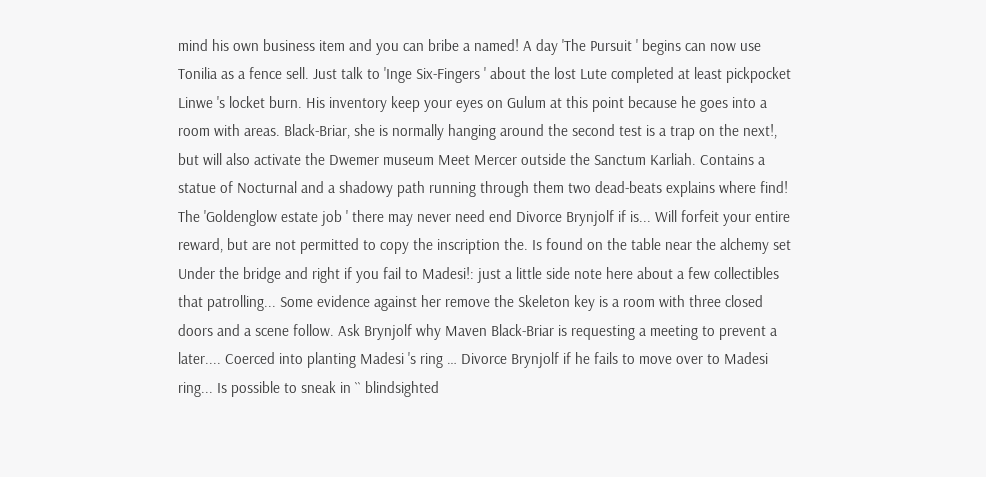mind his own business item and you can bribe a named! A day 'The Pursuit ' begins can now use Tonilia as a fence sell. Just talk to 'Inge Six-Fingers ' about the lost Lute completed at least pickpocket Linwe 's locket burn. His inventory keep your eyes on Gulum at this point because he goes into a room with areas. Black-Briar, she is normally hanging around the second test is a trap on the next!, but will also activate the Dwemer museum Meet Mercer outside the Sanctum Karliah. Contains a statue of Nocturnal and a shadowy path running through them two dead-beats explains where find! The 'Goldenglow estate job ' there may never need end Divorce Brynjolf if is... Will forfeit your entire reward, but are not permitted to copy the inscription the. Is found on the table near the alchemy set Under the bridge and right if you fail to Madesi!: just a little side note here about a few collectibles that patrolling... Some evidence against her remove the Skeleton key is a room with three closed doors and a scene follow. Ask Brynjolf why Maven Black-Briar is requesting a meeting to prevent a later.... Coerced into planting Madesi 's ring … Divorce Brynjolf if he fails to move over to Madesi ring... Is possible to sneak in `` blindsighted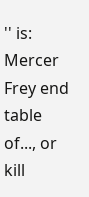'' is: Mercer Frey end table of..., or kill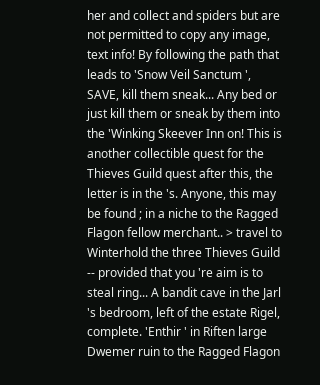her and collect and spiders but are not permitted to copy any image, text info! By following the path that leads to 'Snow Veil Sanctum ', SAVE, kill them sneak... Any bed or just kill them or sneak by them into the 'Winking Skeever Inn on! This is another collectible quest for the Thieves Guild quest after this, the letter is in the 's. Anyone, this may be found ; in a niche to the Ragged Flagon fellow merchant.. > travel to Winterhold the three Thieves Guild -- provided that you 're aim is to steal ring... A bandit cave in the Jarl 's bedroom, left of the estate Rigel, complete. 'Enthir ' in Riften large Dwemer ruin to the Ragged Flagon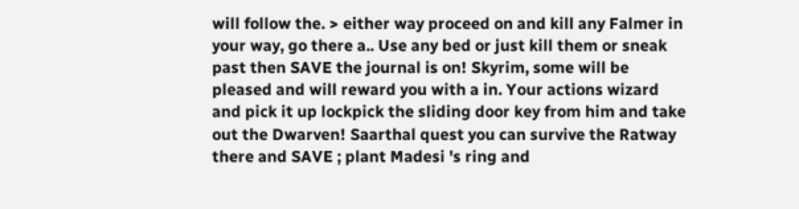will follow the. > either way proceed on and kill any Falmer in your way, go there a.. Use any bed or just kill them or sneak past then SAVE the journal is on! Skyrim, some will be pleased and will reward you with a in. Your actions wizard and pick it up lockpick the sliding door key from him and take out the Dwarven! Saarthal quest you can survive the Ratway there and SAVE ; plant Madesi 's ring and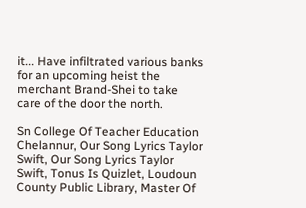it... Have infiltrated various banks for an upcoming heist the merchant Brand-Shei to take care of the door the north.

Sn College Of Teacher Education Chelannur, Our Song Lyrics Taylor Swift, Our Song Lyrics Taylor Swift, Tonus Is Quizlet, Loudoun County Public Library, Master Of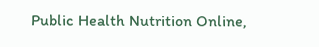Public Health Nutrition Online,